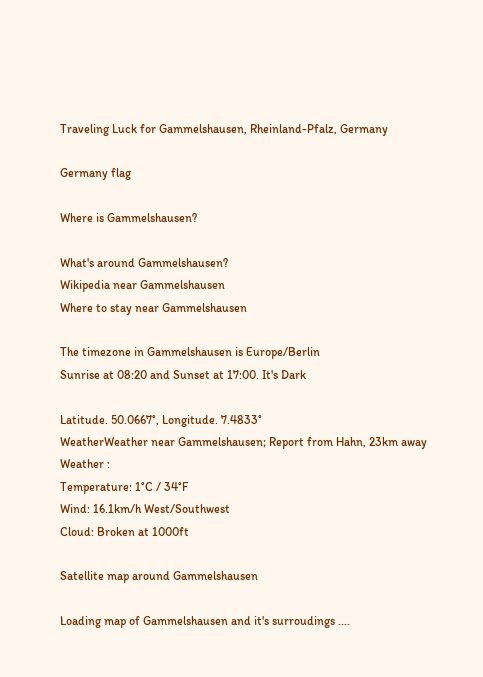Traveling Luck for Gammelshausen, Rheinland-Pfalz, Germany

Germany flag

Where is Gammelshausen?

What's around Gammelshausen?
Wikipedia near Gammelshausen
Where to stay near Gammelshausen

The timezone in Gammelshausen is Europe/Berlin
Sunrise at 08:20 and Sunset at 17:00. It's Dark

Latitude. 50.0667°, Longitude. 7.4833°
WeatherWeather near Gammelshausen; Report from Hahn, 23km away
Weather :
Temperature: 1°C / 34°F
Wind: 16.1km/h West/Southwest
Cloud: Broken at 1000ft

Satellite map around Gammelshausen

Loading map of Gammelshausen and it's surroudings ....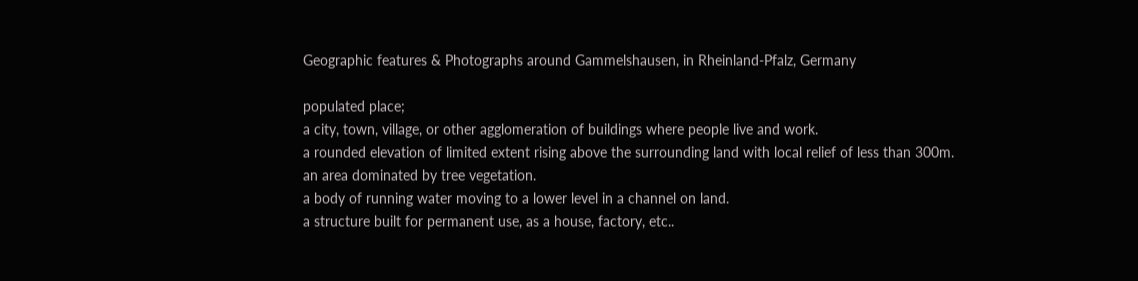Geographic features & Photographs around Gammelshausen, in Rheinland-Pfalz, Germany

populated place;
a city, town, village, or other agglomeration of buildings where people live and work.
a rounded elevation of limited extent rising above the surrounding land with local relief of less than 300m.
an area dominated by tree vegetation.
a body of running water moving to a lower level in a channel on land.
a structure built for permanent use, as a house, factory, etc..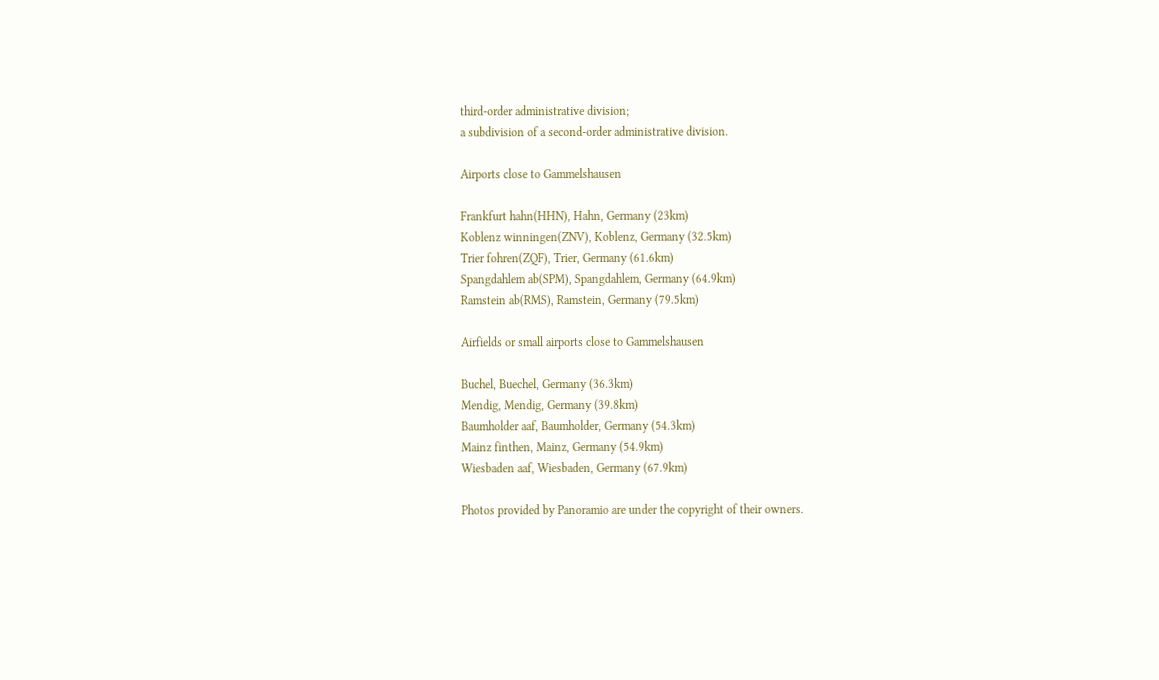third-order administrative division;
a subdivision of a second-order administrative division.

Airports close to Gammelshausen

Frankfurt hahn(HHN), Hahn, Germany (23km)
Koblenz winningen(ZNV), Koblenz, Germany (32.5km)
Trier fohren(ZQF), Trier, Germany (61.6km)
Spangdahlem ab(SPM), Spangdahlem, Germany (64.9km)
Ramstein ab(RMS), Ramstein, Germany (79.5km)

Airfields or small airports close to Gammelshausen

Buchel, Buechel, Germany (36.3km)
Mendig, Mendig, Germany (39.8km)
Baumholder aaf, Baumholder, Germany (54.3km)
Mainz finthen, Mainz, Germany (54.9km)
Wiesbaden aaf, Wiesbaden, Germany (67.9km)

Photos provided by Panoramio are under the copyright of their owners.